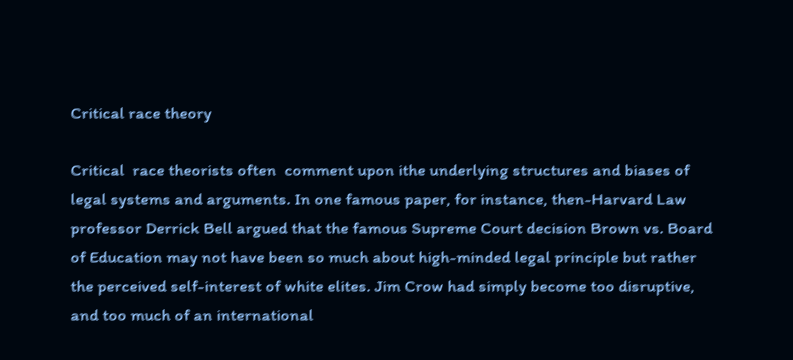Critical race theory

Critical  race theorists often  comment upon ithe underlying structures and biases of legal systems and arguments. In one famous paper, for instance, then-Harvard Law professor Derrick Bell argued that the famous Supreme Court decision Brown vs. Board of Education may not have been so much about high-minded legal principle but rather the perceived self-interest of white elites. Jim Crow had simply become too disruptive, and too much of an international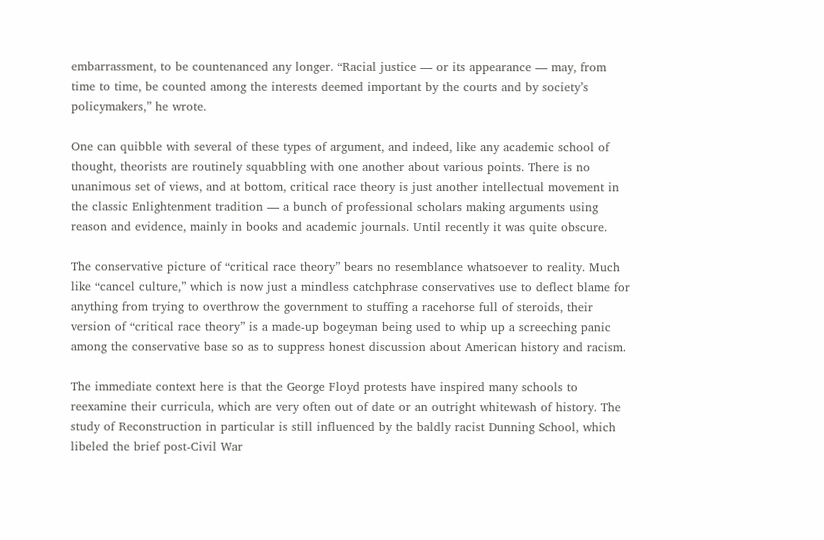embarrassment, to be countenanced any longer. “Racial justice — or its appearance — may, from time to time, be counted among the interests deemed important by the courts and by society’s policymakers,” he wrote.

One can quibble with several of these types of argument, and indeed, like any academic school of thought, theorists are routinely squabbling with one another about various points. There is no unanimous set of views, and at bottom, critical race theory is just another intellectual movement in the classic Enlightenment tradition — a bunch of professional scholars making arguments using reason and evidence, mainly in books and academic journals. Until recently it was quite obscure.

The conservative picture of “critical race theory” bears no resemblance whatsoever to reality. Much like “cancel culture,” which is now just a mindless catchphrase conservatives use to deflect blame for anything from trying to overthrow the government to stuffing a racehorse full of steroids, their version of “critical race theory” is a made-up bogeyman being used to whip up a screeching panic among the conservative base so as to suppress honest discussion about American history and racism.

The immediate context here is that the George Floyd protests have inspired many schools to reexamine their curricula, which are very often out of date or an outright whitewash of history. The study of Reconstruction in particular is still influenced by the baldly racist Dunning School, which libeled the brief post-Civil War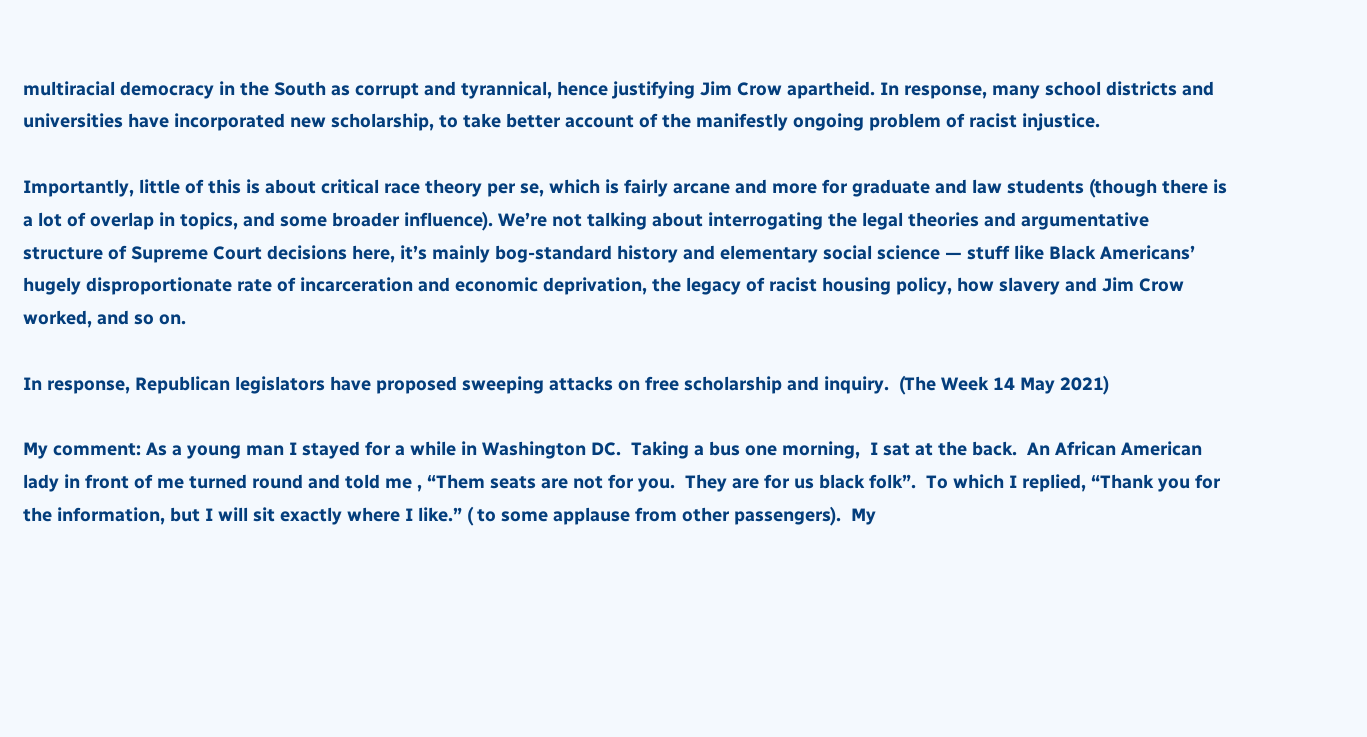multiracial democracy in the South as corrupt and tyrannical, hence justifying Jim Crow apartheid. In response, many school districts and universities have incorporated new scholarship, to take better account of the manifestly ongoing problem of racist injustice.

Importantly, little of this is about critical race theory per se, which is fairly arcane and more for graduate and law students (though there is a lot of overlap in topics, and some broader influence). We’re not talking about interrogating the legal theories and argumentative structure of Supreme Court decisions here, it’s mainly bog-standard history and elementary social science — stuff like Black Americans’ hugely disproportionate rate of incarceration and economic deprivation, the legacy of racist housing policy, how slavery and Jim Crow worked, and so on.

In response, Republican legislators have proposed sweeping attacks on free scholarship and inquiry.  (The Week 14 May 2021)

My comment: As a young man I stayed for a while in Washington DC.  Taking a bus one morning,  I sat at the back.  An African American lady in front of me turned round and told me , “Them seats are not for you.  They are for us black folk”.  To which I replied, “Thank you for the information, but I will sit exactly where I like.” ( to some applause from other passengers).  My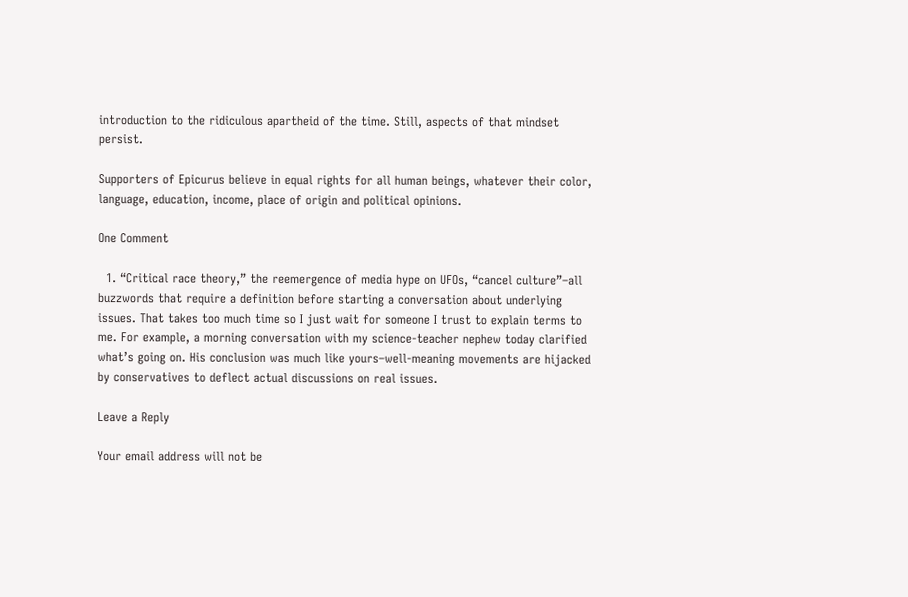introduction to the ridiculous apartheid of the time. Still, aspects of that mindset persist.

Supporters of Epicurus believe in equal rights for all human beings, whatever their color, language, education, income, place of origin and political opinions.

One Comment

  1. “Critical race theory,” the reemergence of media hype on UFOs, “cancel culture”–all buzzwords that require a definition before starting a conversation about underlying issues. That takes too much time so I just wait for someone I trust to explain terms to me. For example, a morning conversation with my science-teacher nephew today clarified what’s going on. His conclusion was much like yours–well-meaning movements are hijacked by conservatives to deflect actual discussions on real issues.

Leave a Reply

Your email address will not be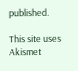published.

This site uses Akismet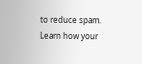to reduce spam. Learn how your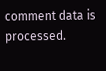comment data is processed.